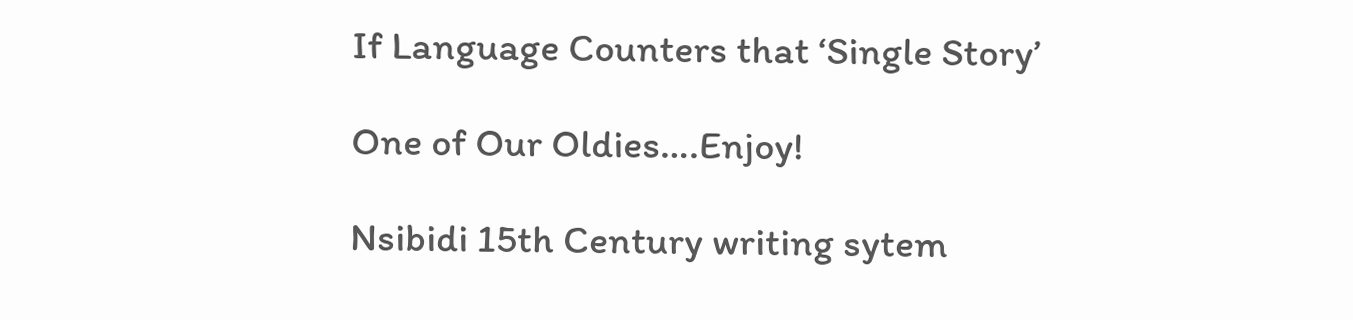If Language Counters that ‘Single Story’

One of Our Oldies….Enjoy!

Nsibidi 15th Century writing sytem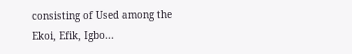consisting of Used among the Ekoi, Efik, Igbo...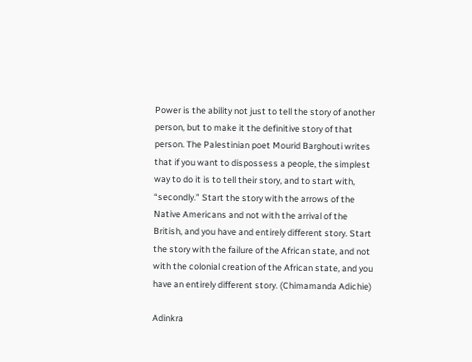Power is the ability not just to tell the story of another person, but to make it the definitive story of that person. The Palestinian poet Mourid Barghouti writes that if you want to dispossess a people, the simplest way to do it is to tell their story, and to start with, “secondly.” Start the story with the arrows of the Native Americans and not with the arrival of the British, and you have and entirely different story. Start the story with the failure of the African state, and not with the colonial creation of the African state, and you have an entirely different story. (Chimamanda Adichie)

Adinkra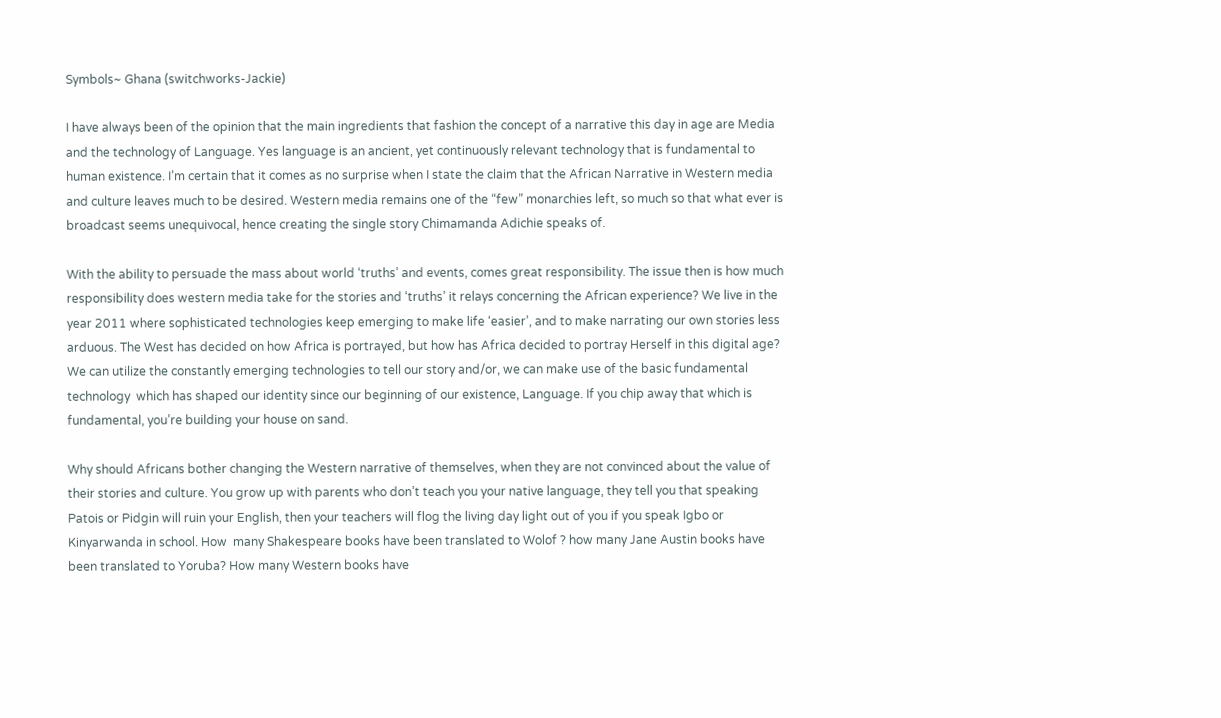Symbols~ Ghana (switchworks-Jackie)

I have always been of the opinion that the main ingredients that fashion the concept of a narrative this day in age are Media and the technology of Language. Yes language is an ancient, yet continuously relevant technology that is fundamental to human existence. I’m certain that it comes as no surprise when I state the claim that the African Narrative in Western media and culture leaves much to be desired. Western media remains one of the “few” monarchies left, so much so that what ever is broadcast seems unequivocal, hence creating the single story Chimamanda Adichie speaks of.

With the ability to persuade the mass about world ‘truths’ and events, comes great responsibility. The issue then is how much responsibility does western media take for the stories and ‘truths’ it relays concerning the African experience? We live in the year 2011 where sophisticated technologies keep emerging to make life ‘easier’, and to make narrating our own stories less arduous. The West has decided on how Africa is portrayed, but how has Africa decided to portray Herself in this digital age? We can utilize the constantly emerging technologies to tell our story and/or, we can make use of the basic fundamental technology  which has shaped our identity since our beginning of our existence, Language. If you chip away that which is fundamental, you’re building your house on sand.

Why should Africans bother changing the Western narrative of themselves, when they are not convinced about the value of their stories and culture. You grow up with parents who don’t teach you your native language, they tell you that speaking Patois or Pidgin will ruin your English, then your teachers will flog the living day light out of you if you speak Igbo or Kinyarwanda in school. How  many Shakespeare books have been translated to Wolof ? how many Jane Austin books have been translated to Yoruba? How many Western books have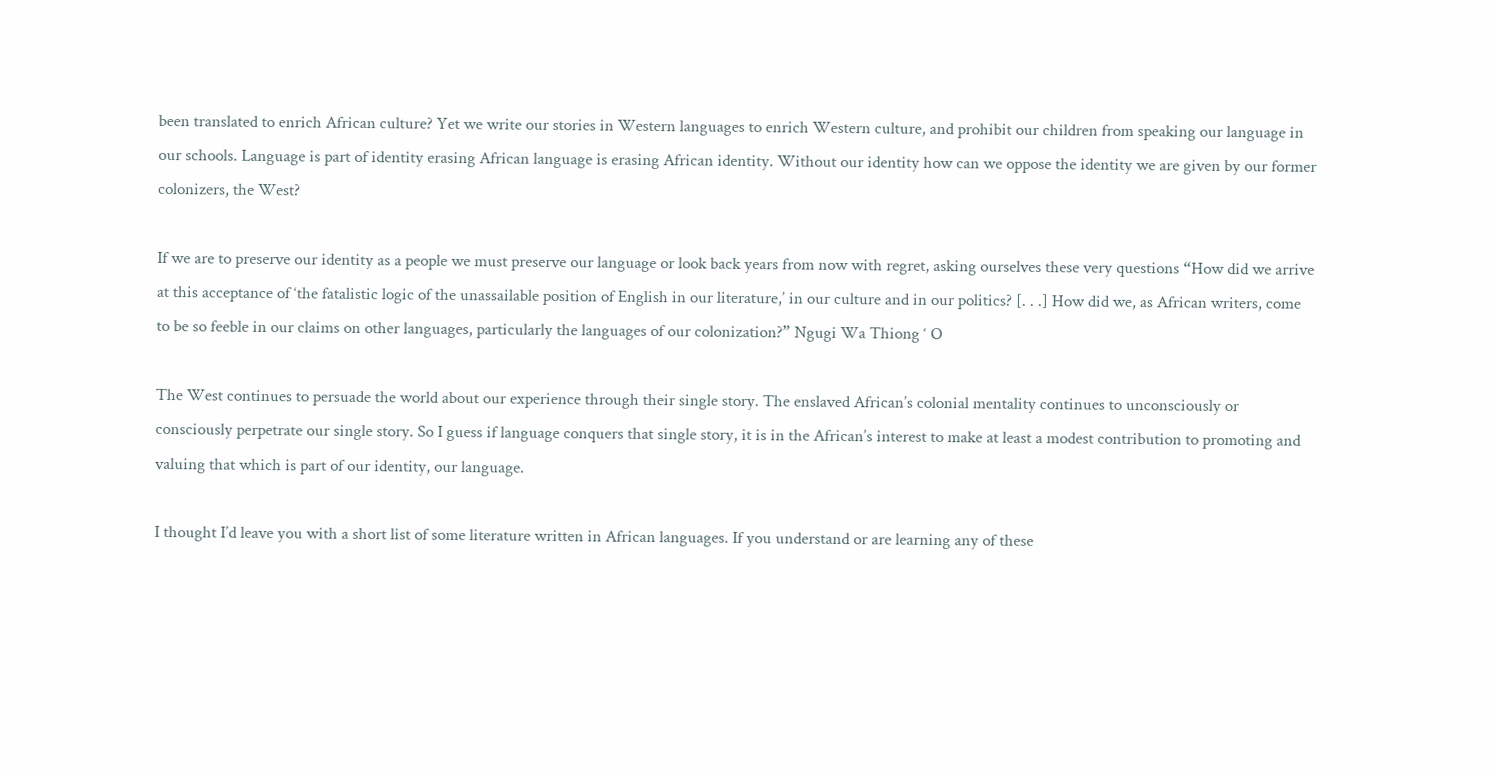been translated to enrich African culture? Yet we write our stories in Western languages to enrich Western culture, and prohibit our children from speaking our language in our schools. Language is part of identity erasing African language is erasing African identity. Without our identity how can we oppose the identity we are given by our former colonizers, the West?

If we are to preserve our identity as a people we must preserve our language or look back years from now with regret, asking ourselves these very questions “How did we arrive at this acceptance of ‘the fatalistic logic of the unassailable position of English in our literature,’ in our culture and in our politics? [. . .] How did we, as African writers, come to be so feeble in our claims on other languages, particularly the languages of our colonization?” Ngugi Wa Thiong ‘ O

The West continues to persuade the world about our experience through their single story. The enslaved African’s colonial mentality continues to unconsciously or consciously perpetrate our single story. So I guess if language conquers that single story, it is in the African’s interest to make at least a modest contribution to promoting and valuing that which is part of our identity, our language.

I thought I’d leave you with a short list of some literature written in African languages. If you understand or are learning any of these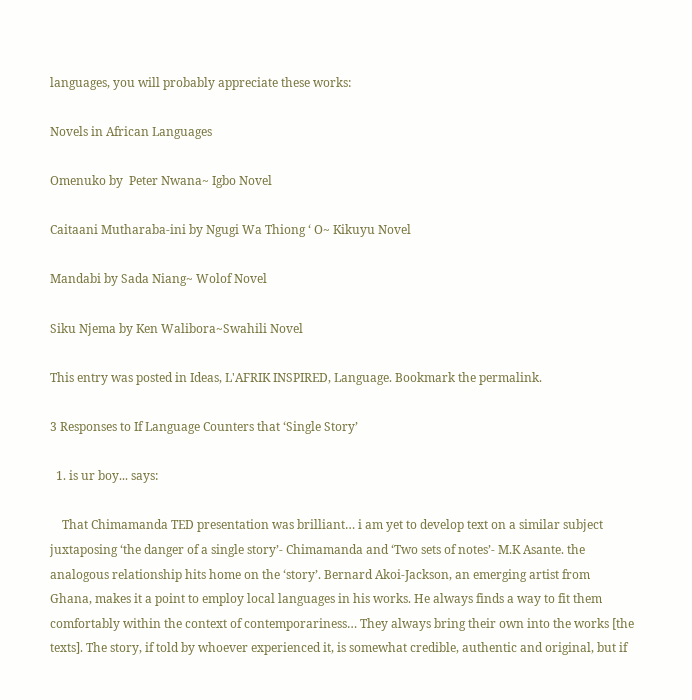languages, you will probably appreciate these works:

Novels in African Languages

Omenuko by  Peter Nwana~ Igbo Novel

Caitaani Mutharaba-ini by Ngugi Wa Thiong ‘ O~ Kikuyu Novel

Mandabi by Sada Niang~ Wolof Novel

Siku Njema by Ken Walibora~Swahili Novel

This entry was posted in Ideas, L'AFRIK INSPIRED, Language. Bookmark the permalink.

3 Responses to If Language Counters that ‘Single Story’

  1. is ur boy... says:

    That Chimamanda TED presentation was brilliant… i am yet to develop text on a similar subject juxtaposing ‘the danger of a single story’- Chimamanda and ‘Two sets of notes’- M.K Asante. the analogous relationship hits home on the ‘story’. Bernard Akoi-Jackson, an emerging artist from Ghana, makes it a point to employ local languages in his works. He always finds a way to fit them comfortably within the context of contemporariness… They always bring their own into the works [the texts]. The story, if told by whoever experienced it, is somewhat credible, authentic and original, but if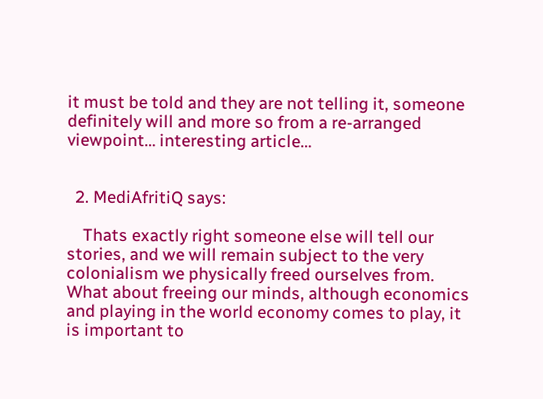it must be told and they are not telling it, someone definitely will and more so from a re-arranged viewpoint… interesting article…


  2. MediAfritiQ says:

    Thats exactly right someone else will tell our stories, and we will remain subject to the very colonialism we physically freed ourselves from. What about freeing our minds, although economics and playing in the world economy comes to play, it is important to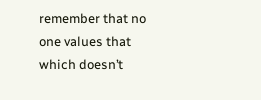remember that no one values that which doesn’t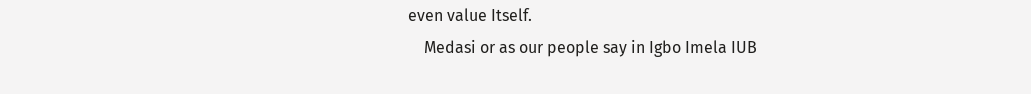even value Itself.
    Medasi or as our people say in Igbo Imela IUB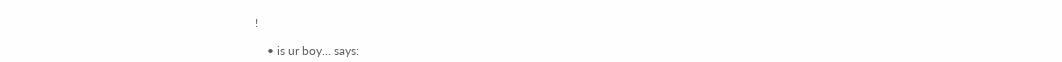!

    • is ur boy... says: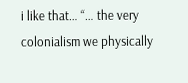i like that… “… the very colonialism we physically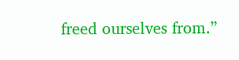freed ourselves from.”